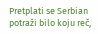Pretplati se Serbian
potraži bilo koju reč,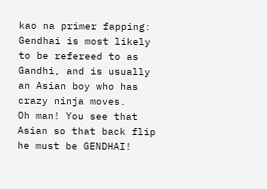kao na primer fapping:
Gendhai is most likely to be refereed to as Gandhi, and is usually an Asian boy who has crazy ninja moves.
Oh man! You see that Asian so that back flip he must be GENDHAI!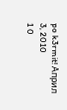po k3rmit! Април 3, 2010
1 0